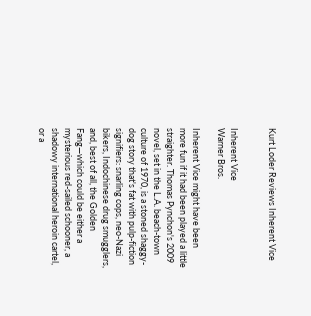Kurt Loder Reviews Inherent Vice


Inherent Vice
Warner Bros.

Inherent Vice might have been more fun if it had been played a little straighter. Thomas Pynchon's 2009 novel, set in the L.A. beach-town culture of 1970, is a stoned shaggy-dog story that's fat with pulp-fiction signifiers: snarling cops, neo-Nazi bikers, Indochinese drug smugglers, and, best of all, the Golden Fang—which could be either a mysterious red-sailed schooner, a shadowy international heroin cartel, or a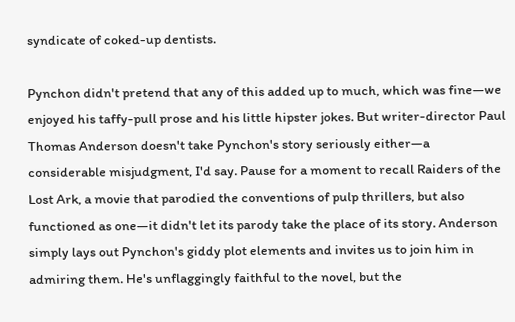syndicate of coked-up dentists.

Pynchon didn't pretend that any of this added up to much, which was fine—we enjoyed his taffy-pull prose and his little hipster jokes. But writer-director Paul Thomas Anderson doesn't take Pynchon's story seriously either—a considerable misjudgment, I'd say. Pause for a moment to recall Raiders of the Lost Ark, a movie that parodied the conventions of pulp thrillers, but also functioned as one—it didn't let its parody take the place of its story. Anderson simply lays out Pynchon's giddy plot elements and invites us to join him in admiring them. He's unflaggingly faithful to the novel, but the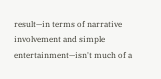result—in terms of narrative involvement and simple entertainment—isn't much of a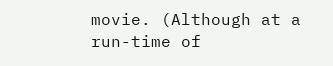movie. (Although at a run-time of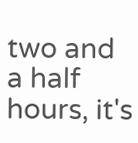two and a half hours, it's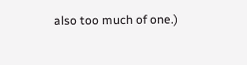also too much of one.)